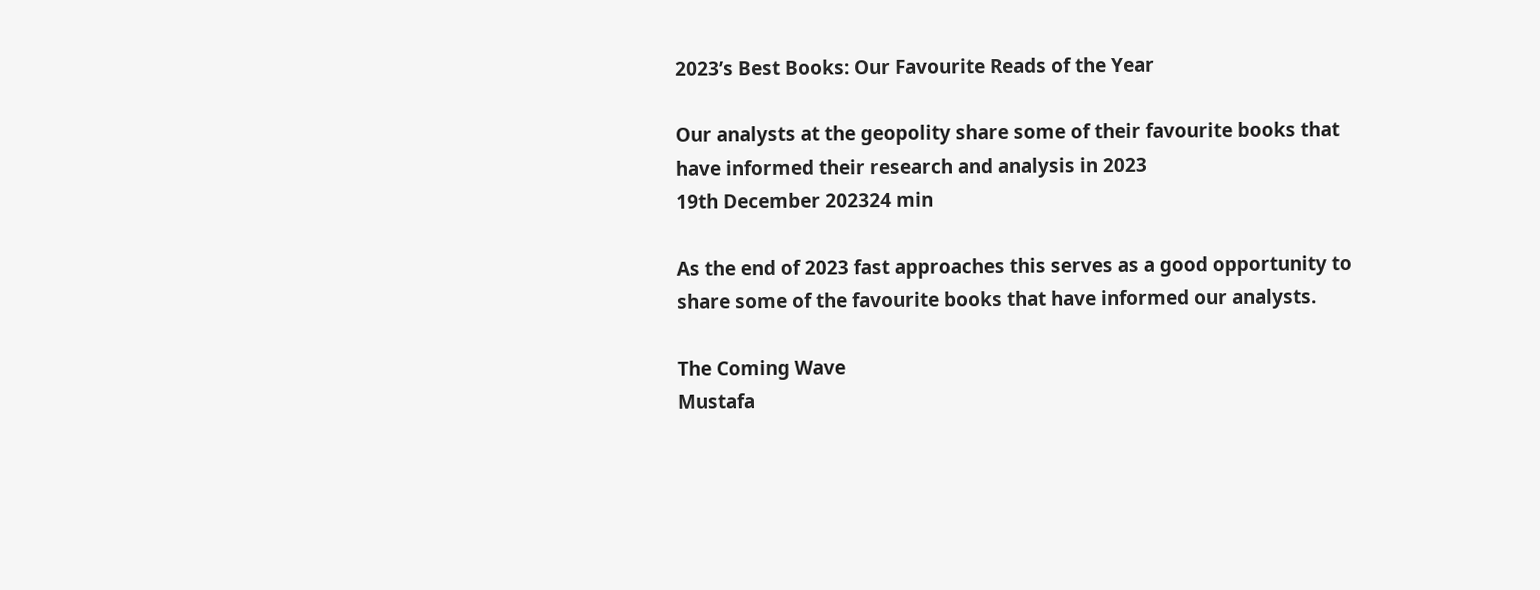2023’s Best Books: Our Favourite Reads of the Year

Our analysts at the geopolity share some of their favourite books that have informed their research and analysis in 2023
19th December 202324 min

As the end of 2023 fast approaches this serves as a good opportunity to share some of the favourite books that have informed our analysts.

The Coming Wave
Mustafa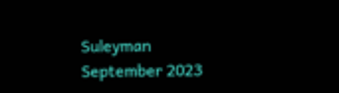Suleyman
September 2023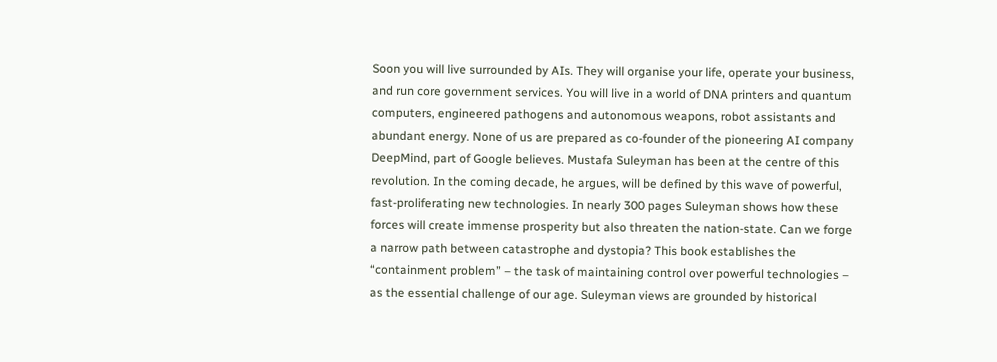Soon you will live surrounded by AIs. They will organise your life, operate your business, and run core government services. You will live in a world of DNA printers and quantum computers, engineered pathogens and autonomous weapons, robot assistants and abundant energy. None of us are prepared as co-founder of the pioneering AI company DeepMind, part of Google believes. Mustafa Suleyman has been at the centre of this revolution. In the coming decade, he argues, will be defined by this wave of powerful, fast-proliferating new technologies. In nearly 300 pages Suleyman shows how these forces will create immense prosperity but also threaten the nation-state. Can we forge a narrow path between catastrophe and dystopia? This book establishes the “containment problem” – the task of maintaining control over powerful technologies – as the essential challenge of our age. Suleyman views are grounded by historical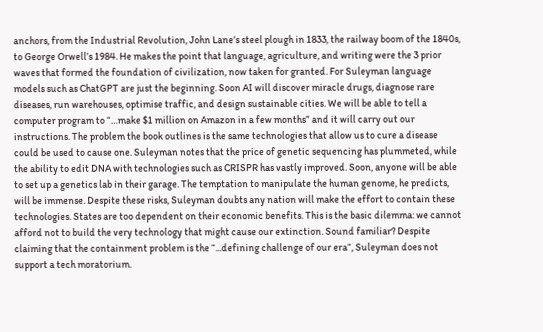anchors, from the Industrial Revolution, John Lane’s steel plough in 1833, the railway boom of the 1840s, to George Orwell’s 1984. He makes the point that language, agriculture, and writing were the 3 prior waves that formed the foundation of civilization, now taken for granted. For Suleyman language models such as ChatGPT are just the beginning. Soon AI will discover miracle drugs, diagnose rare diseases, run warehouses, optimise traffic, and design sustainable cities. We will be able to tell a computer program to “…make $1 million on Amazon in a few months” and it will carry out our instructions. The problem the book outlines is the same technologies that allow us to cure a disease could be used to cause one. Suleyman notes that the price of genetic sequencing has plummeted, while the ability to edit DNA with technologies such as CRISPR has vastly improved. Soon, anyone will be able to set up a genetics lab in their garage. The temptation to manipulate the human genome, he predicts, will be immense. Despite these risks, Suleyman doubts any nation will make the effort to contain these technologies. States are too dependent on their economic benefits. This is the basic dilemma: we cannot afford not to build the very technology that might cause our extinction. Sound familiar? Despite claiming that the containment problem is the “...defining challenge of our era“, Suleyman does not support a tech moratorium.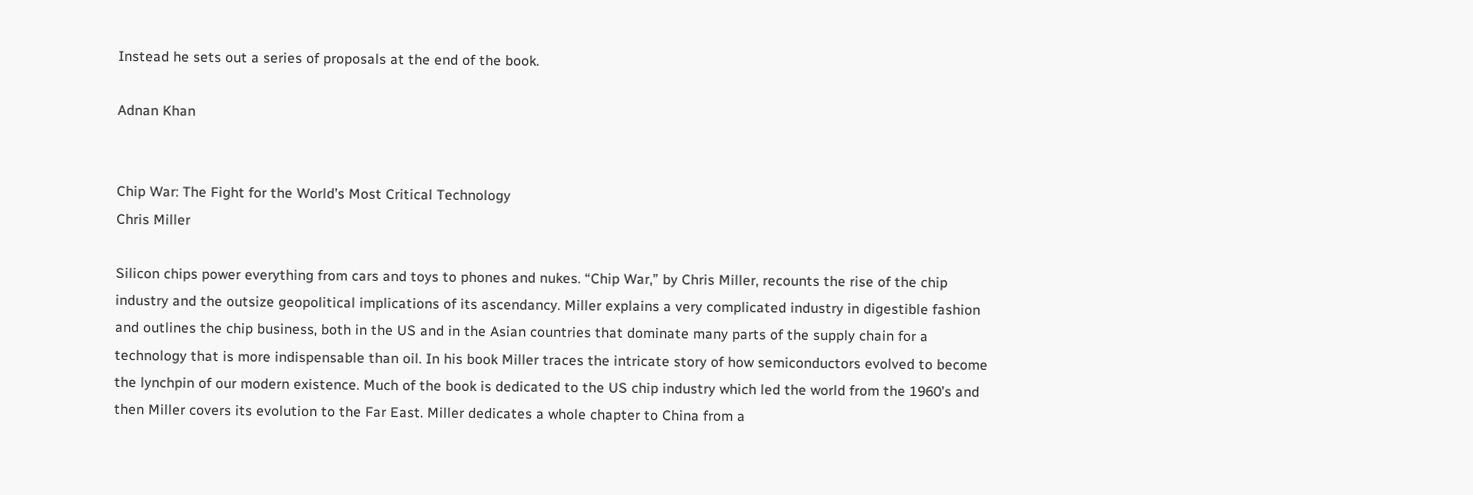Instead he sets out a series of proposals at the end of the book.

Adnan Khan


Chip War: The Fight for the World’s Most Critical Technology
Chris Miller

Silicon chips power everything from cars and toys to phones and nukes. “Chip War,” by Chris Miller, recounts the rise of the chip industry and the outsize geopolitical implications of its ascendancy. Miller explains a very complicated industry in digestible fashion and outlines the chip business, both in the US and in the Asian countries that dominate many parts of the supply chain for a technology that is more indispensable than oil. In his book Miller traces the intricate story of how semiconductors evolved to become the lynchpin of our modern existence. Much of the book is dedicated to the US chip industry which led the world from the 1960’s and then Miller covers its evolution to the Far East. Miller dedicates a whole chapter to China from a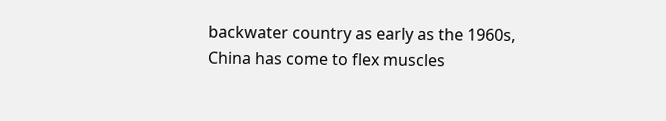backwater country as early as the 1960s, China has come to flex muscles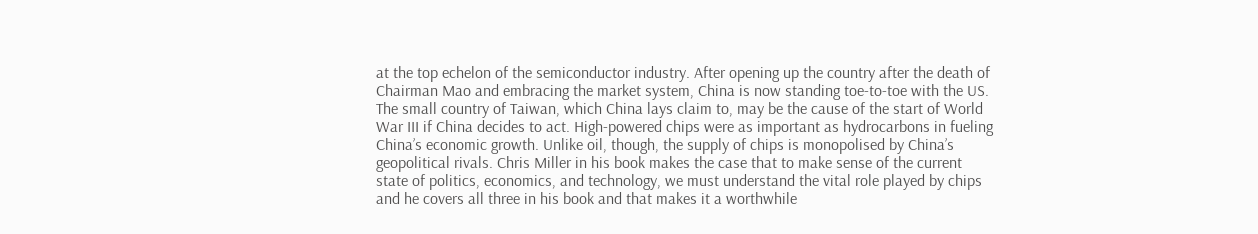at the top echelon of the semiconductor industry. After opening up the country after the death of Chairman Mao and embracing the market system, China is now standing toe-to-toe with the US. The small country of Taiwan, which China lays claim to, may be the cause of the start of World War III if China decides to act. High-powered chips were as important as hydrocarbons in fueling China’s economic growth. Unlike oil, though, the supply of chips is monopolised by China’s geopolitical rivals. Chris Miller in his book makes the case that to make sense of the current state of politics, economics, and technology, we must understand the vital role played by chips and he covers all three in his book and that makes it a worthwhile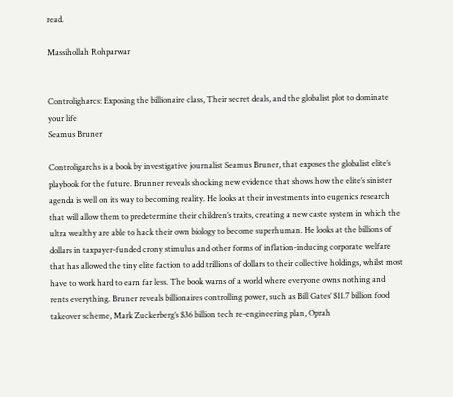read.

Massihollah Rohparwar


Controligharcs: Exposing the billionaire class, Their secret deals, and the globalist plot to dominate your life
Seamus Bruner

Controligarchs is a book by investigative journalist Seamus Bruner, that exposes the globalist elite’s playbook for the future. Brunner reveals shocking new evidence that shows how the elite’s sinister agenda is well on its way to becoming reality. He looks at their investments into eugenics research that will allow them to predetermine their children’s traits, creating a new caste system in which the ultra wealthy are able to hack their own biology to become superhuman. He looks at the billions of dollars in taxpayer-funded crony stimulus and other forms of inflation-inducing corporate welfare that has allowed the tiny elite faction to add trillions of dollars to their collective holdings, whilst most have to work hard to earn far less. The book warns of a world where everyone owns nothing and rents everything. Bruner reveals billionaires controlling power, such as Bill Gates’ $11.7 billion food takeover scheme, Mark Zuckerberg’s $36 billion tech re-engineering plan, Oprah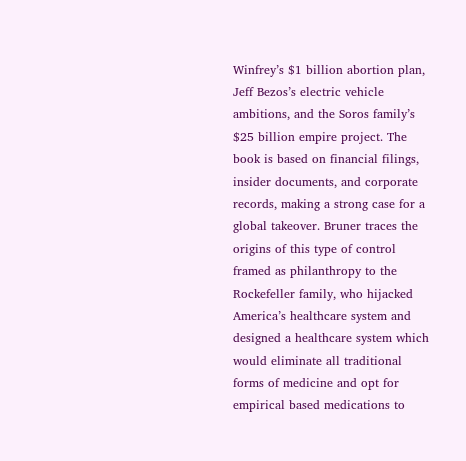Winfrey’s $1 billion abortion plan, Jeff Bezos’s electric vehicle ambitions, and the Soros family’s $25 billion empire project. The book is based on financial filings, insider documents, and corporate records, making a strong case for a global takeover. Bruner traces the origins of this type of control framed as philanthropy to the Rockefeller family, who hijacked America’s healthcare system and designed a healthcare system which would eliminate all traditional forms of medicine and opt for empirical based medications to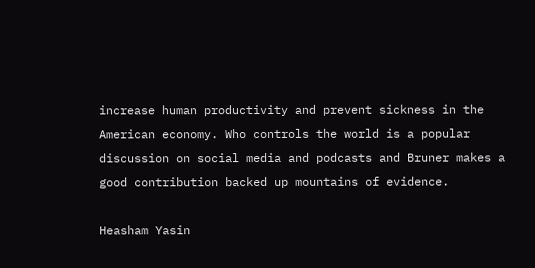increase human productivity and prevent sickness in the American economy. Who controls the world is a popular discussion on social media and podcasts and Bruner makes a good contribution backed up mountains of evidence.

Heasham Yasin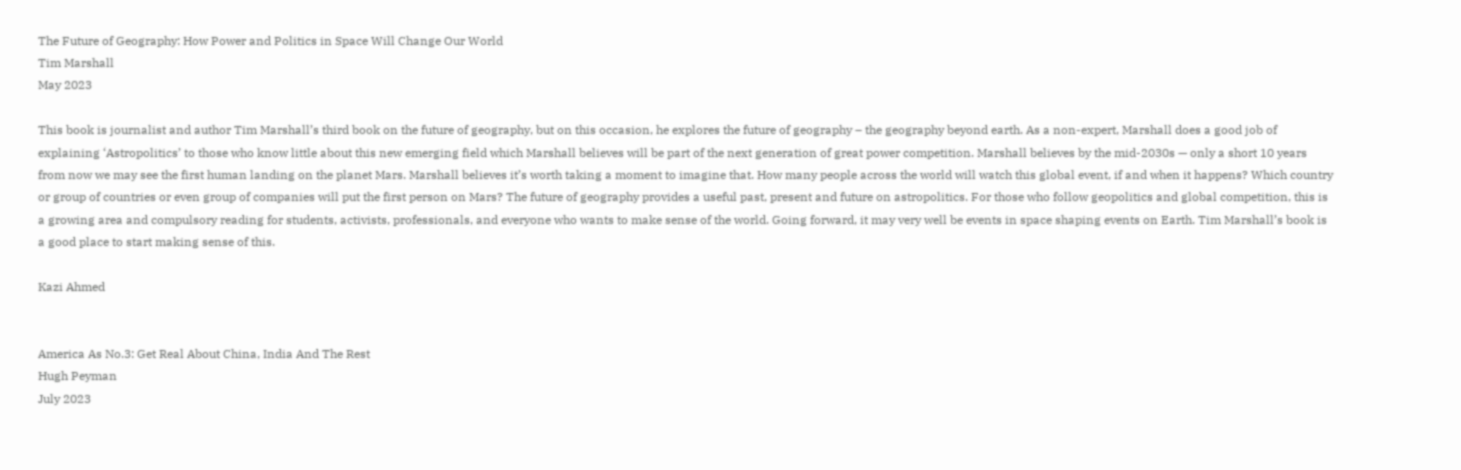The Future of Geography: How Power and Politics in Space Will Change Our World
Tim Marshall
May 2023

This book is journalist and author Tim Marshall’s third book on the future of geography, but on this occasion, he explores the future of geography – the geography beyond earth. As a non-expert, Marshall does a good job of explaining ‘Astropolitics’ to those who know little about this new emerging field which Marshall believes will be part of the next generation of great power competition. Marshall believes by the mid-2030s — only a short 10 years from now we may see the first human landing on the planet Mars. Marshall believes it’s worth taking a moment to imagine that. How many people across the world will watch this global event, if and when it happens? Which country or group of countries or even group of companies will put the first person on Mars? The future of geography provides a useful past, present and future on astropolitics. For those who follow geopolitics and global competition, this is a growing area and compulsory reading for students, activists, professionals, and everyone who wants to make sense of the world. Going forward, it may very well be events in space shaping events on Earth. Tim Marshall’s book is a good place to start making sense of this.

Kazi Ahmed


America As No.3: Get Real About China, India And The Rest
Hugh Peyman
July 2023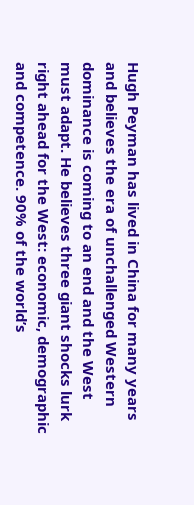Hugh Peyman has lived in China for many years and believes the era of unchallenged Western dominance is coming to an end and the West must adapt. He believes three giant shocks lurk right ahead for the West: economic, demographic and competence. 90% of the world’s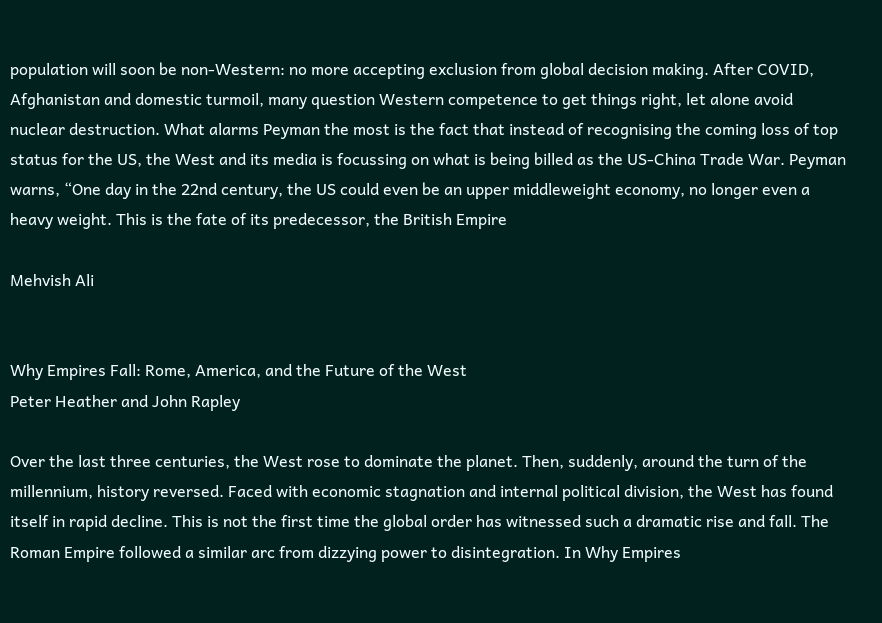population will soon be non-Western: no more accepting exclusion from global decision making. After COVID, Afghanistan and domestic turmoil, many question Western competence to get things right, let alone avoid nuclear destruction. What alarms Peyman the most is the fact that instead of recognising the coming loss of top status for the US, the West and its media is focussing on what is being billed as the US-China Trade War. Peyman warns, “One day in the 22nd century, the US could even be an upper middleweight economy, no longer even a heavy weight. This is the fate of its predecessor, the British Empire

Mehvish Ali


Why Empires Fall: Rome, America, and the Future of the West
Peter Heather and John Rapley

Over the last three centuries, the West rose to dominate the planet. Then, suddenly, around the turn of the millennium, history reversed. Faced with economic stagnation and internal political division, the West has found itself in rapid decline. This is not the first time the global order has witnessed such a dramatic rise and fall. The Roman Empire followed a similar arc from dizzying power to disintegration. In Why Empires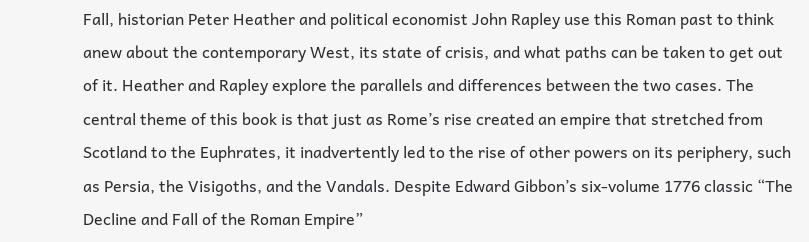Fall, historian Peter Heather and political economist John Rapley use this Roman past to think anew about the contemporary West, its state of crisis, and what paths can be taken to get out of it. Heather and Rapley explore the parallels and differences between the two cases. The central theme of this book is that just as Rome’s rise created an empire that stretched from Scotland to the Euphrates, it inadvertently led to the rise of other powers on its periphery, such as Persia, the Visigoths, and the Vandals. Despite Edward Gibbon’s six-volume 1776 classic “The Decline and Fall of the Roman Empire”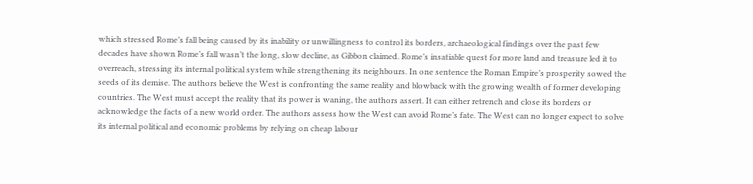which stressed Rome’s fall being caused by its inability or unwillingness to control its borders, archaeological findings over the past few decades have shown Rome’s fall wasn’t the long, slow decline, as Gibbon claimed. Rome’s insatiable quest for more land and treasure led it to overreach, stressing its internal political system while strengthening its neighbours. In one sentence the Roman Empire’s prosperity sowed the seeds of its demise. The authors believe the West is confronting the same reality and blowback with the growing wealth of former developing countries. The West must accept the reality that its power is waning, the authors assert. It can either retrench and close its borders or acknowledge the facts of a new world order. The authors assess how the West can avoid Rome’s fate. The West can no longer expect to solve its internal political and economic problems by relying on cheap labour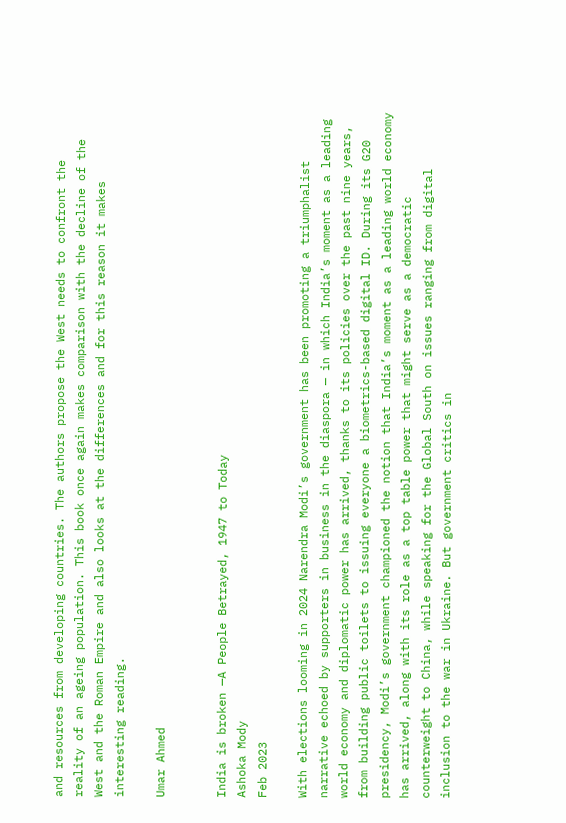and resources from developing countries. The authors propose the West needs to confront the reality of an ageing population. This book once again makes comparison with the decline of the West and the Roman Empire and also looks at the differences and for this reason it makes interesting reading.

Umar Ahmed


India is broken —A People Betrayed, 1947 to Today
Ashoka Mody
Feb 2023

With elections looming in 2024 Narendra Modi’s government has been promoting a triumphalist narrative echoed by supporters in business in the diaspora — in which India’s moment as a leading world economy and diplomatic power has arrived, thanks to its policies over the past nine years, from building public toilets to issuing everyone a biometrics-based digital ID. During its G20 presidency, Modi’s government championed the notion that India’s moment as a leading world economy has arrived, along with its role as a top table power that might serve as a democratic counterweight to China, while speaking for the Global South on issues ranging from digital inclusion to the war in Ukraine. But government critics in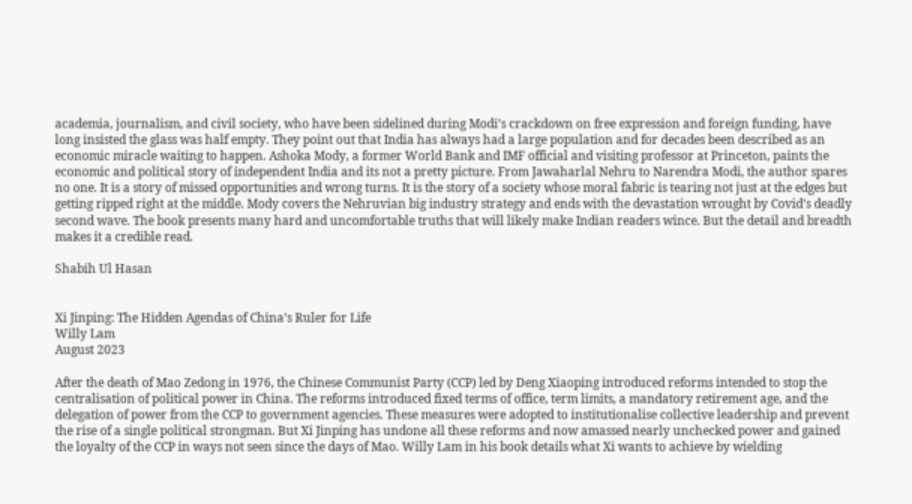academia, journalism, and civil society, who have been sidelined during Modi’s crackdown on free expression and foreign funding, have long insisted the glass was half empty. They point out that India has always had a large population and for decades been described as an economic miracle waiting to happen. Ashoka Mody, a former World Bank and IMF official and visiting professor at Princeton, paints the economic and political story of independent India and its not a pretty picture. From Jawaharlal Nehru to Narendra Modi, the author spares no one. It is a story of missed opportunities and wrong turns. It is the story of a society whose moral fabric is tearing not just at the edges but getting ripped right at the middle. Mody covers the Nehruvian big industry strategy and ends with the devastation wrought by Covid’s deadly second wave. The book presents many hard and uncomfortable truths that will likely make Indian readers wince. But the detail and breadth makes it a credible read.

Shabih Ul Hasan


Xi Jinping: The Hidden Agendas of China’s Ruler for Life
Willy Lam
August 2023

After the death of Mao Zedong in 1976, the Chinese Communist Party (CCP) led by Deng Xiaoping introduced reforms intended to stop the centralisation of political power in China. The reforms introduced fixed terms of office, term limits, a mandatory retirement age, and the delegation of power from the CCP to government agencies. These measures were adopted to institutionalise collective leadership and prevent the rise of a single political strongman. But Xi Jinping has undone all these reforms and now amassed nearly unchecked power and gained the loyalty of the CCP in ways not seen since the days of Mao. Willy Lam in his book details what Xi wants to achieve by wielding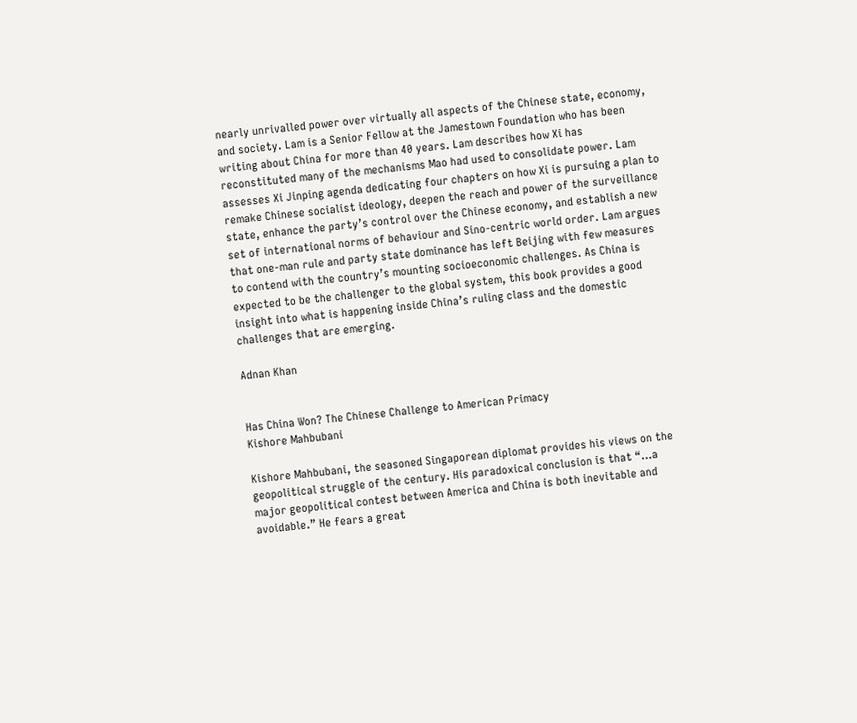nearly unrivalled power over virtually all aspects of the Chinese state, economy, and society. Lam is a Senior Fellow at the Jamestown Foundation who has been writing about China for more than 40 years. Lam describes how Xi has reconstituted many of the mechanisms Mao had used to consolidate power. Lam assesses Xi Jinping agenda dedicating four chapters on how Xi is pursuing a plan to remake Chinese socialist ideology, deepen the reach and power of the surveillance state, enhance the party’s control over the Chinese economy, and establish a new set of international norms of behaviour and Sino-centric world order. Lam argues that one-man rule and party state dominance has left Beijing with few measures to contend with the country’s mounting socioeconomic challenges. As China is expected to be the challenger to the global system, this book provides a good insight into what is happening inside China’s ruling class and the domestic challenges that are emerging.

Adnan Khan


Has China Won? The Chinese Challenge to American Primacy
Kishore Mahbubani

Kishore Mahbubani, the seasoned Singaporean diplomat provides his views on the geopolitical struggle of the century. His paradoxical conclusion is that “…a major geopolitical contest between America and China is both inevitable and avoidable.” He fears a great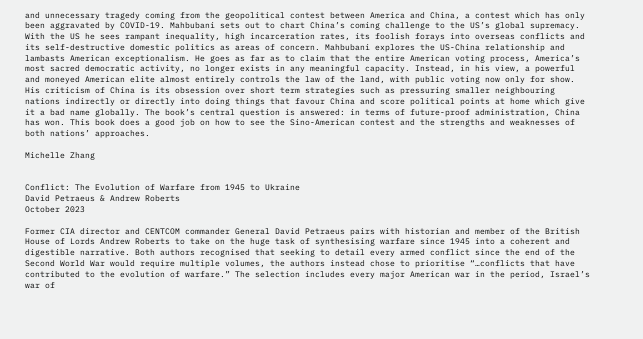and unnecessary tragedy coming from the geopolitical contest between America and China, a contest which has only been aggravated by COVID-19. Mahbubani sets out to chart China’s coming challenge to the US’s global supremacy. With the US he sees rampant inequality, high incarceration rates, its foolish forays into overseas conflicts and its self-destructive domestic politics as areas of concern. Mahbubani explores the US-China relationship and lambasts American exceptionalism. He goes as far as to claim that the entire American voting process, America’s most sacred democratic activity, no longer exists in any meaningful capacity. Instead, in his view, a powerful and moneyed American elite almost entirely controls the law of the land, with public voting now only for show. His criticism of China is its obsession over short term strategies such as pressuring smaller neighbouring nations indirectly or directly into doing things that favour China and score political points at home which give it a bad name globally. The book’s central question is answered: in terms of future-proof administration, China has won. This book does a good job on how to see the Sino-American contest and the strengths and weaknesses of both nations’ approaches.

Michelle Zhang


Conflict: The Evolution of Warfare from 1945 to Ukraine
David Petraeus & Andrew Roberts
October 2023

Former CIA director and CENTCOM commander General David Petraeus pairs with historian and member of the British House of Lords Andrew Roberts to take on the huge task of synthesising warfare since 1945 into a coherent and digestible narrative. Both authors recognised that seeking to detail every armed conflict since the end of the Second World War would require multiple volumes, the authors instead chose to prioritise “…conflicts that have contributed to the evolution of warfare.” The selection includes every major American war in the period, Israel’s war of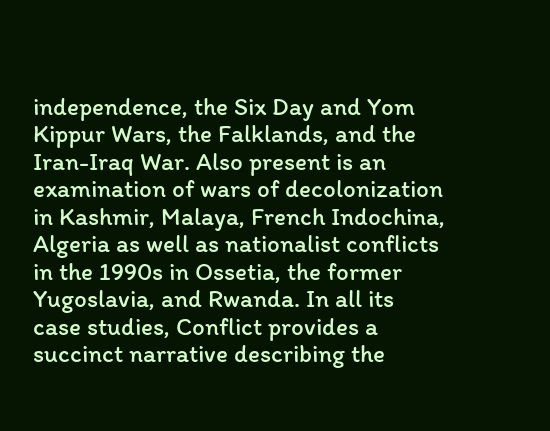independence, the Six Day and Yom Kippur Wars, the Falklands, and the Iran-Iraq War. Also present is an examination of wars of decolonization in Kashmir, Malaya, French Indochina, Algeria as well as nationalist conflicts in the 1990s in Ossetia, the former Yugoslavia, and Rwanda. In all its case studies, Conflict provides a succinct narrative describing the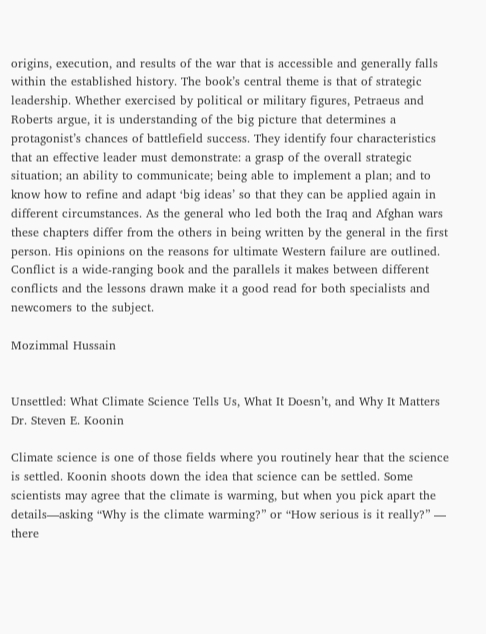origins, execution, and results of the war that is accessible and generally falls within the established history. The book’s central theme is that of strategic leadership. Whether exercised by political or military figures, Petraeus and Roberts argue, it is understanding of the big picture that determines a protagonist’s chances of battlefield success. They identify four characteristics that an effective leader must demonstrate: a grasp of the overall strategic situation; an ability to communicate; being able to implement a plan; and to know how to refine and adapt ‘big ideas’ so that they can be applied again in different circumstances. As the general who led both the Iraq and Afghan wars these chapters differ from the others in being written by the general in the first person. His opinions on the reasons for ultimate Western failure are outlined. Conflict is a wide-ranging book and the parallels it makes between different conflicts and the lessons drawn make it a good read for both specialists and newcomers to the subject.

Mozimmal Hussain


Unsettled: What Climate Science Tells Us, What It Doesn’t, and Why It Matters
Dr. Steven E. Koonin

Climate science is one of those fields where you routinely hear that the science is settled. Koonin shoots down the idea that science can be settled. Some scientists may agree that the climate is warming, but when you pick apart the details—asking “Why is the climate warming?” or “How serious is it really?” — there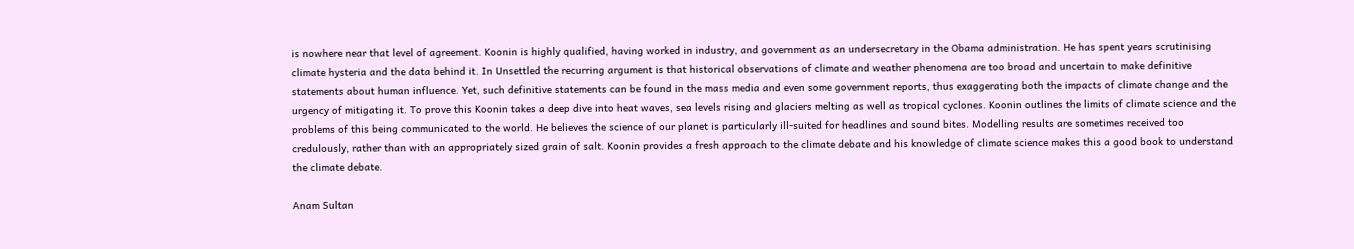is nowhere near that level of agreement. Koonin is highly qualified, having worked in industry, and government as an undersecretary in the Obama administration. He has spent years scrutinising climate hysteria and the data behind it. In Unsettled the recurring argument is that historical observations of climate and weather phenomena are too broad and uncertain to make definitive statements about human influence. Yet, such definitive statements can be found in the mass media and even some government reports, thus exaggerating both the impacts of climate change and the urgency of mitigating it. To prove this Koonin takes a deep dive into heat waves, sea levels rising and glaciers melting as well as tropical cyclones. Koonin outlines the limits of climate science and the problems of this being communicated to the world. He believes the science of our planet is particularly ill-suited for headlines and sound bites. Modelling results are sometimes received too credulously, rather than with an appropriately sized grain of salt. Koonin provides a fresh approach to the climate debate and his knowledge of climate science makes this a good book to understand the climate debate.

Anam Sultan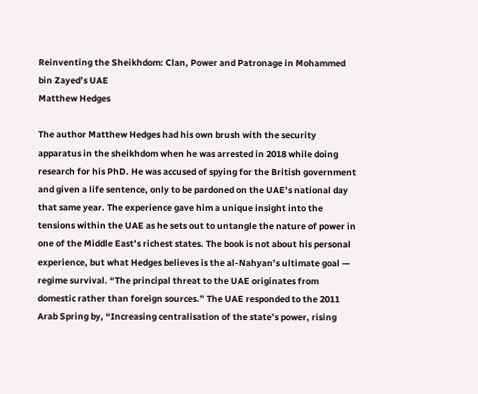Reinventing the Sheikhdom: Clan, Power and Patronage in Mohammed bin Zayed’s UAE
Matthew Hedges

The author Matthew Hedges had his own brush with the security apparatus in the sheikhdom when he was arrested in 2018 while doing research for his PhD. He was accused of spying for the British government and given a life sentence, only to be pardoned on the UAE’s national day that same year. The experience gave him a unique insight into the tensions within the UAE as he sets out to untangle the nature of power in one of the Middle East’s richest states. The book is not about his personal experience, but what Hedges believes is the al-Nahyan’s ultimate goal — regime survival. “The principal threat to the UAE originates from domestic rather than foreign sources.” The UAE responded to the 2011 Arab Spring by, “Increasing centralisation of the state’s power, rising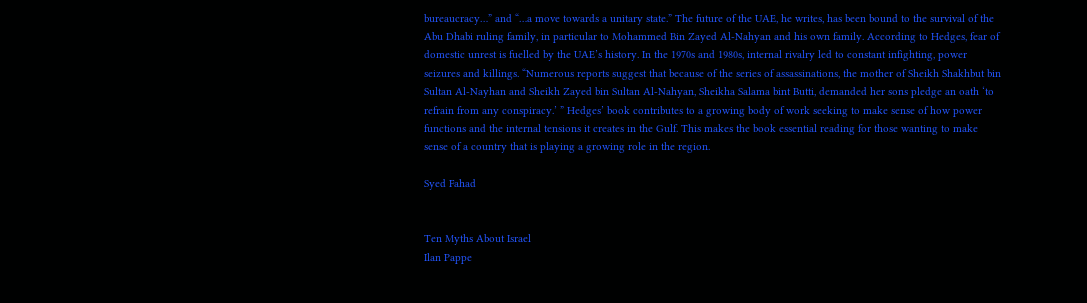bureaucracy…” and “…a move towards a unitary state.” The future of the UAE, he writes, has been bound to the survival of the Abu Dhabi ruling family, in particular to Mohammed Bin Zayed Al-Nahyan and his own family. According to Hedges, fear of domestic unrest is fuelled by the UAE’s history. In the 1970s and 1980s, internal rivalry led to constant infighting, power seizures and killings. “Numerous reports suggest that because of the series of assassinations, the mother of Sheikh Shakhbut bin Sultan Al-Nayhan and Sheikh Zayed bin Sultan Al-Nahyan, Sheikha Salama bint Butti, demanded her sons pledge an oath ‘to refrain from any conspiracy.’ ” Hedges’ book contributes to a growing body of work seeking to make sense of how power functions and the internal tensions it creates in the Gulf. This makes the book essential reading for those wanting to make sense of a country that is playing a growing role in the region.

Syed Fahad


Ten Myths About Israel
Ilan Pappe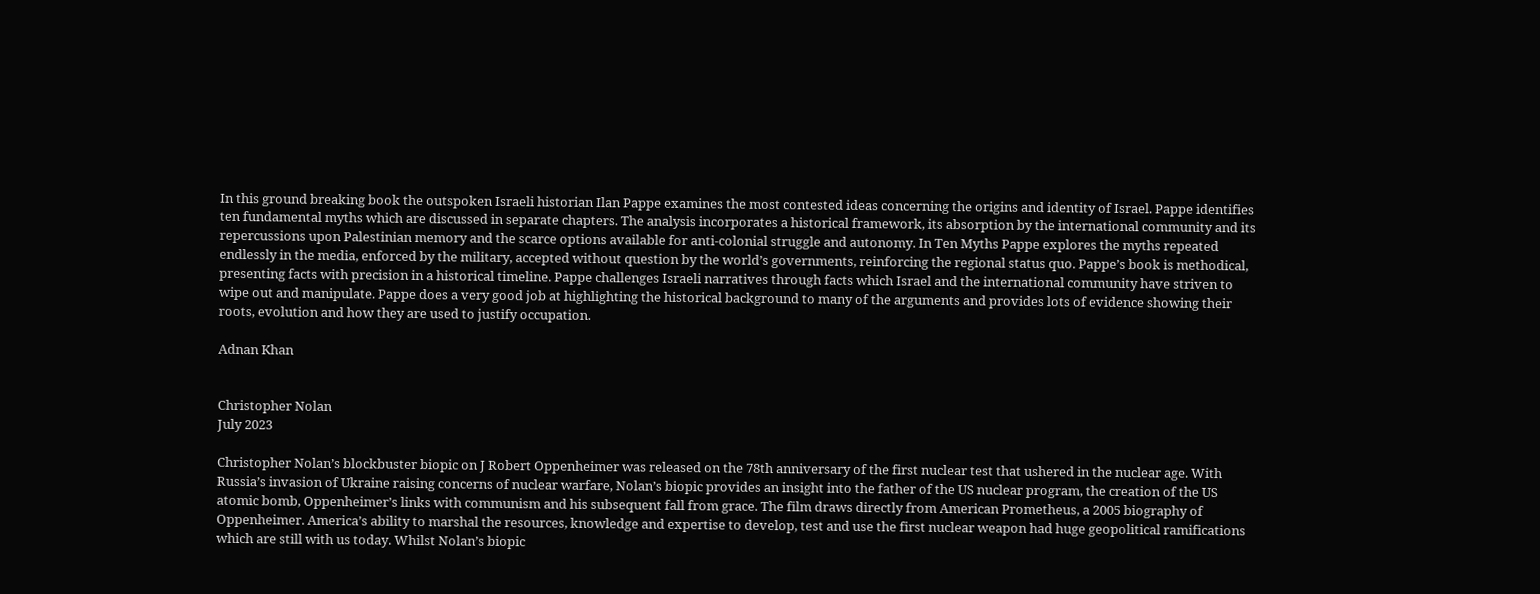In this ground breaking book the outspoken Israeli historian Ilan Pappe examines the most contested ideas concerning the origins and identity of Israel. Pappe identifies ten fundamental myths which are discussed in separate chapters. The analysis incorporates a historical framework, its absorption by the international community and its repercussions upon Palestinian memory and the scarce options available for anti-colonial struggle and autonomy. In Ten Myths Pappe explores the myths repeated endlessly in the media, enforced by the military, accepted without question by the world’s governments, reinforcing the regional status quo. Pappe’s book is methodical, presenting facts with precision in a historical timeline. Pappe challenges Israeli narratives through facts which Israel and the international community have striven to wipe out and manipulate. Pappe does a very good job at highlighting the historical background to many of the arguments and provides lots of evidence showing their roots, evolution and how they are used to justify occupation.

Adnan Khan


Christopher Nolan
July 2023

Christopher Nolan’s blockbuster biopic on J Robert Oppenheimer was released on the 78th anniversary of the first nuclear test that ushered in the nuclear age. With Russia’s invasion of Ukraine raising concerns of nuclear warfare, Nolan’s biopic provides an insight into the father of the US nuclear program, the creation of the US atomic bomb, Oppenheimer’s links with communism and his subsequent fall from grace. The film draws directly from American Prometheus, a 2005 biography of Oppenheimer. America’s ability to marshal the resources, knowledge and expertise to develop, test and use the first nuclear weapon had huge geopolitical ramifications which are still with us today. Whilst Nolan’s biopic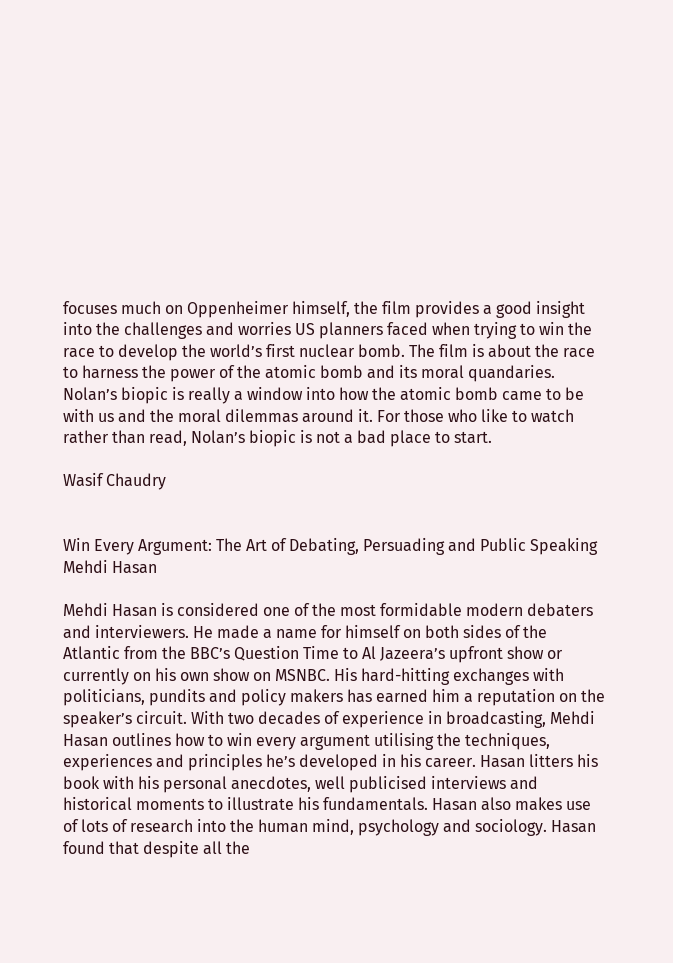focuses much on Oppenheimer himself, the film provides a good insight into the challenges and worries US planners faced when trying to win the race to develop the world’s first nuclear bomb. The film is about the race to harness the power of the atomic bomb and its moral quandaries. Nolan’s biopic is really a window into how the atomic bomb came to be with us and the moral dilemmas around it. For those who like to watch rather than read, Nolan’s biopic is not a bad place to start.

Wasif Chaudry


Win Every Argument: The Art of Debating, Persuading and Public Speaking
Mehdi Hasan

Mehdi Hasan is considered one of the most formidable modern debaters and interviewers. He made a name for himself on both sides of the Atlantic from the BBC’s Question Time to Al Jazeera’s upfront show or currently on his own show on MSNBC. His hard-hitting exchanges with politicians, pundits and policy makers has earned him a reputation on the speaker’s circuit. With two decades of experience in broadcasting, Mehdi Hasan outlines how to win every argument utilising the techniques, experiences and principles he’s developed in his career. Hasan litters his book with his personal anecdotes, well publicised interviews and historical moments to illustrate his fundamentals. Hasan also makes use of lots of research into the human mind, psychology and sociology. Hasan found that despite all the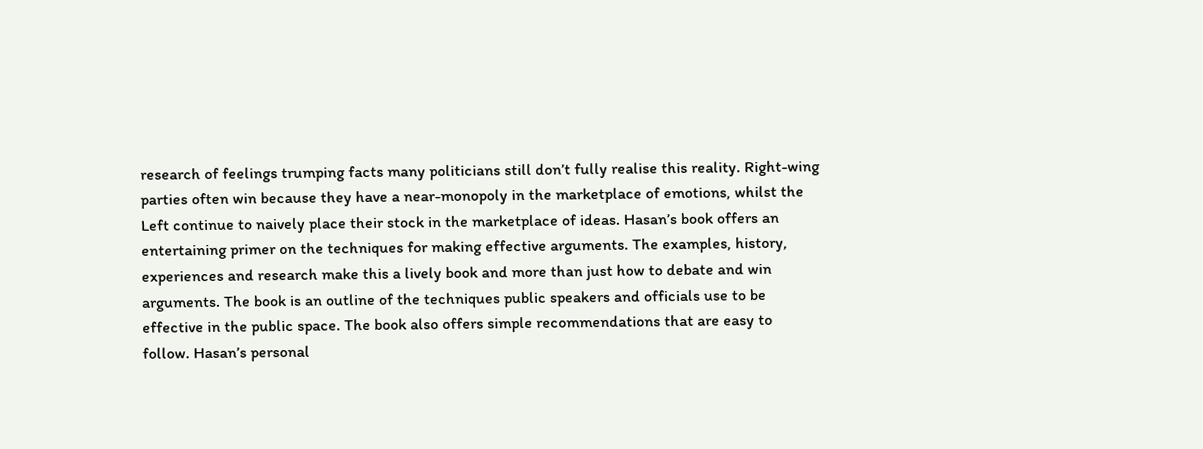research of feelings trumping facts many politicians still don’t fully realise this reality. Right-wing parties often win because they have a near-monopoly in the marketplace of emotions, whilst the Left continue to naively place their stock in the marketplace of ideas. Hasan’s book offers an entertaining primer on the techniques for making effective arguments. The examples, history, experiences and research make this a lively book and more than just how to debate and win arguments. The book is an outline of the techniques public speakers and officials use to be effective in the public space. The book also offers simple recommendations that are easy to follow. Hasan’s personal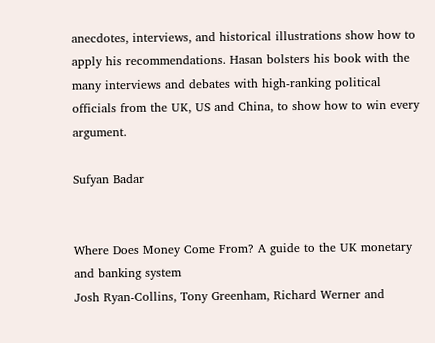anecdotes, interviews, and historical illustrations show how to apply his recommendations. Hasan bolsters his book with the many interviews and debates with high-ranking political officials from the UK, US and China, to show how to win every argument.

Sufyan Badar


Where Does Money Come From? A guide to the UK monetary and banking system
Josh Ryan-Collins, Tony Greenham, Richard Werner and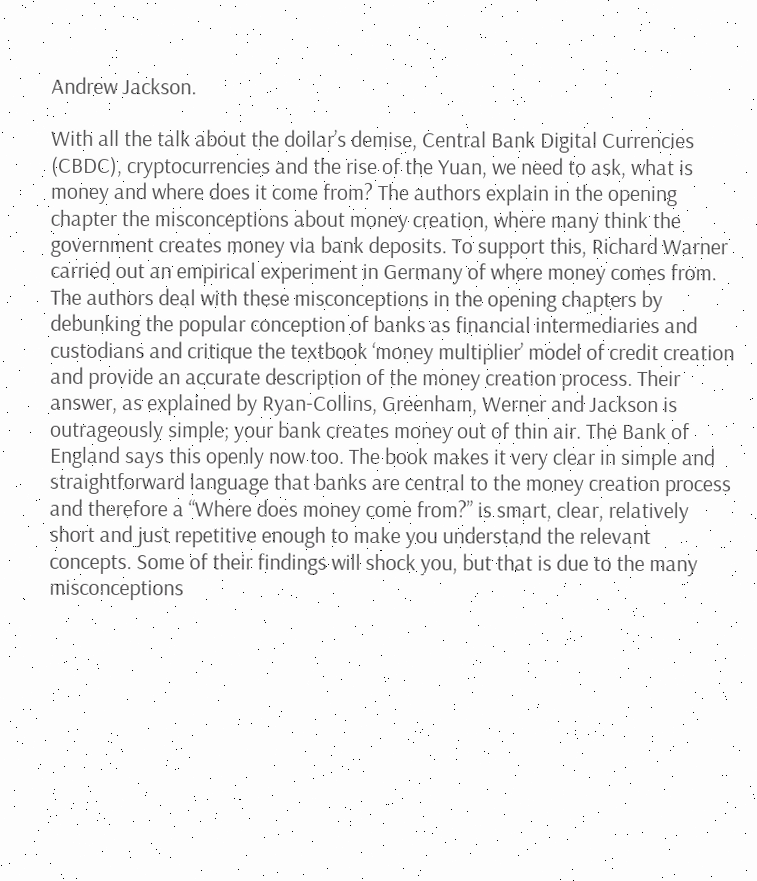Andrew Jackson.

With all the talk about the dollar’s demise, Central Bank Digital Currencies (CBDC), cryptocurrencies and the rise of the Yuan, we need to ask, what is money and where does it come from? The authors explain in the opening chapter the misconceptions about money creation, where many think the government creates money via bank deposits. To support this, Richard Warner carried out an empirical experiment in Germany of where money comes from. The authors deal with these misconceptions in the opening chapters by debunking the popular conception of banks as financial intermediaries and custodians and critique the textbook ‘money multiplier’ model of credit creation and provide an accurate description of the money creation process. Their answer, as explained by Ryan-Collins, Greenham, Werner and Jackson is outrageously simple; your bank creates money out of thin air. The Bank of England says this openly now too. The book makes it very clear in simple and straightforward language that banks are central to the money creation process and therefore a “Where does money come from?” is smart, clear, relatively short and just repetitive enough to make you understand the relevant concepts. Some of their findings will shock you, but that is due to the many misconceptions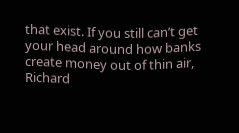that exist. If you still can’t get your head around how banks create money out of thin air, Richard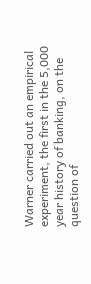Warner carried out an empirical experiment, the first in the 5,000 year history of banking, on the question of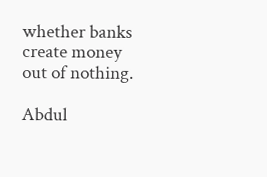whether banks create money out of nothing.

Abdul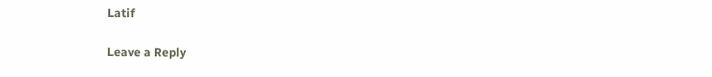Latif

Leave a Reply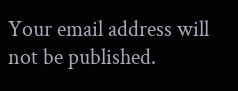Your email address will not be published.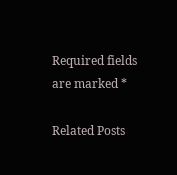Required fields are marked *

Related Posts